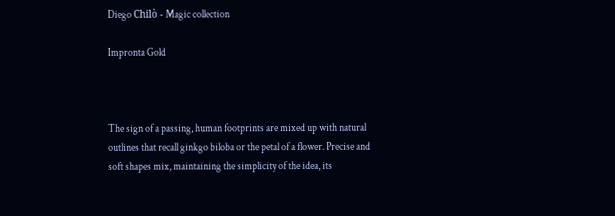Diego Chilò - Magic collection

Impronta Gold



The sign of a passing, human footprints are mixed up with natural outlines that recall ginkgo biloba or the petal of a flower. Precise and soft shapes mix, maintaining the simplicity of the idea, its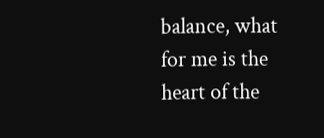balance, what for me is the heart of the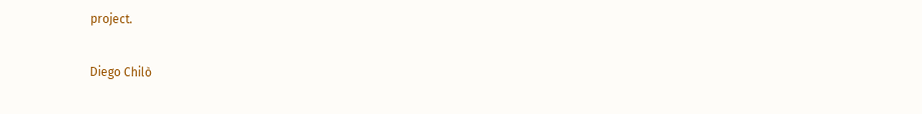project.

Diego Chilò